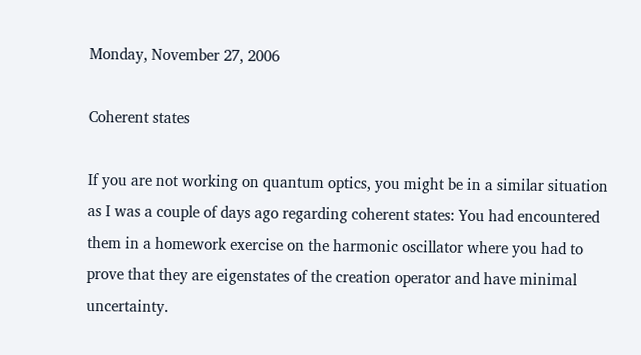Monday, November 27, 2006

Coherent states

If you are not working on quantum optics, you might be in a similar situation as I was a couple of days ago regarding coherent states: You had encountered them in a homework exercise on the harmonic oscillator where you had to prove that they are eigenstates of the creation operator and have minimal uncertainty.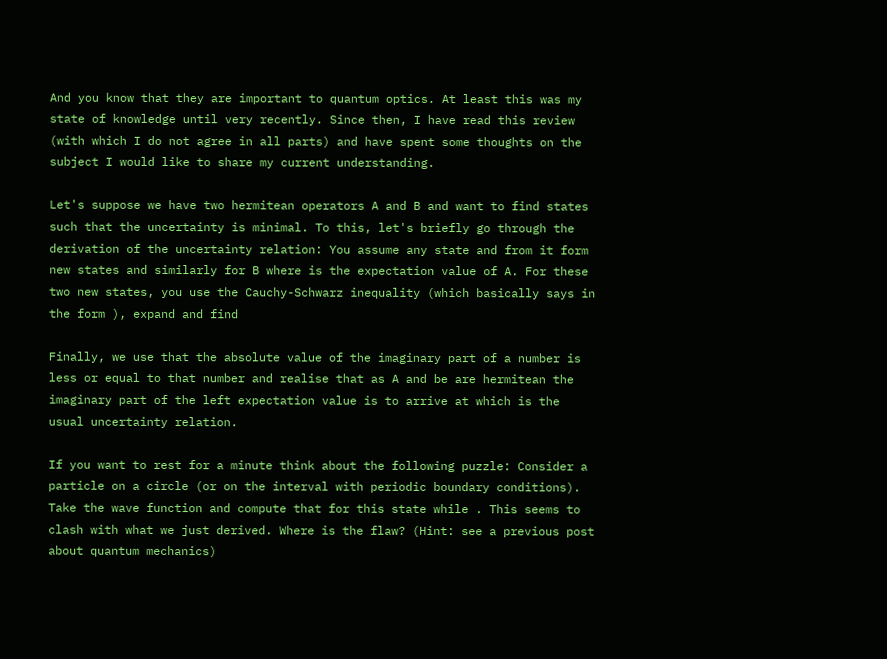And you know that they are important to quantum optics. At least this was my state of knowledge until very recently. Since then, I have read this review (with which I do not agree in all parts) and have spent some thoughts on the subject I would like to share my current understanding.

Let's suppose we have two hermitean operators A and B and want to find states such that the uncertainty is minimal. To this, let's briefly go through the derivation of the uncertainty relation: You assume any state and from it form new states and similarly for B where is the expectation value of A. For these two new states, you use the Cauchy-Schwarz inequality (which basically says in the form ), expand and find

Finally, we use that the absolute value of the imaginary part of a number is less or equal to that number and realise that as A and be are hermitean the imaginary part of the left expectation value is to arrive at which is the usual uncertainty relation.

If you want to rest for a minute think about the following puzzle: Consider a particle on a circle (or on the interval with periodic boundary conditions). Take the wave function and compute that for this state while . This seems to clash with what we just derived. Where is the flaw? (Hint: see a previous post about quantum mechanics)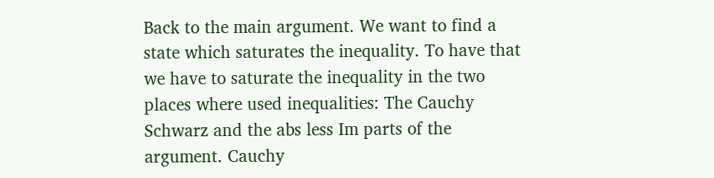Back to the main argument. We want to find a state which saturates the inequality. To have that we have to saturate the inequality in the two places where used inequalities: The Cauchy Schwarz and the abs less Im parts of the argument. Cauchy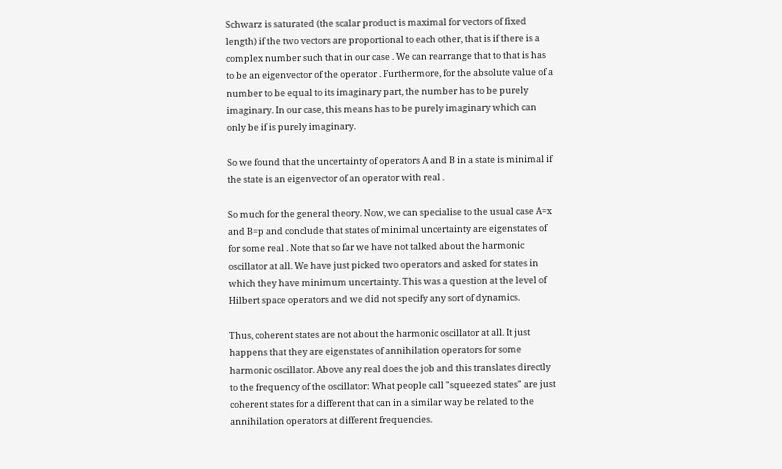Schwarz is saturated (the scalar product is maximal for vectors of fixed length) if the two vectors are proportional to each other, that is if there is a complex number such that in our case . We can rearrange that to that is has to be an eigenvector of the operator . Furthermore, for the absolute value of a number to be equal to its imaginary part, the number has to be purely imaginary. In our case, this means has to be purely imaginary which can only be if is purely imaginary.

So we found that the uncertainty of operators A and B in a state is minimal if the state is an eigenvector of an operator with real .

So much for the general theory. Now, we can specialise to the usual case A=x and B=p and conclude that states of minimal uncertainty are eigenstates of for some real . Note that so far we have not talked about the harmonic oscillator at all. We have just picked two operators and asked for states in which they have minimum uncertainty. This was a question at the level of Hilbert space operators and we did not specify any sort of dynamics.

Thus, coherent states are not about the harmonic oscillator at all. It just happens that they are eigenstates of annihilation operators for some harmonic oscillator. Above any real does the job and this translates directly to the frequency of the oscillator: What people call "squeezed states" are just coherent states for a different that can in a similar way be related to the annihilation operators at different frequencies.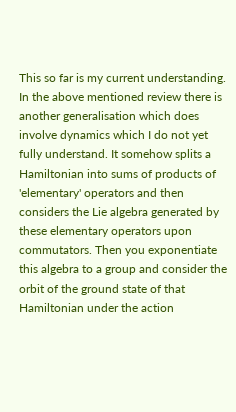This so far is my current understanding. In the above mentioned review there is another generalisation which does involve dynamics which I do not yet fully understand. It somehow splits a Hamiltonian into sums of products of 'elementary' operators and then considers the Lie algebra generated by these elementary operators upon commutators. Then you exponentiate this algebra to a group and consider the orbit of the ground state of that Hamiltonian under the action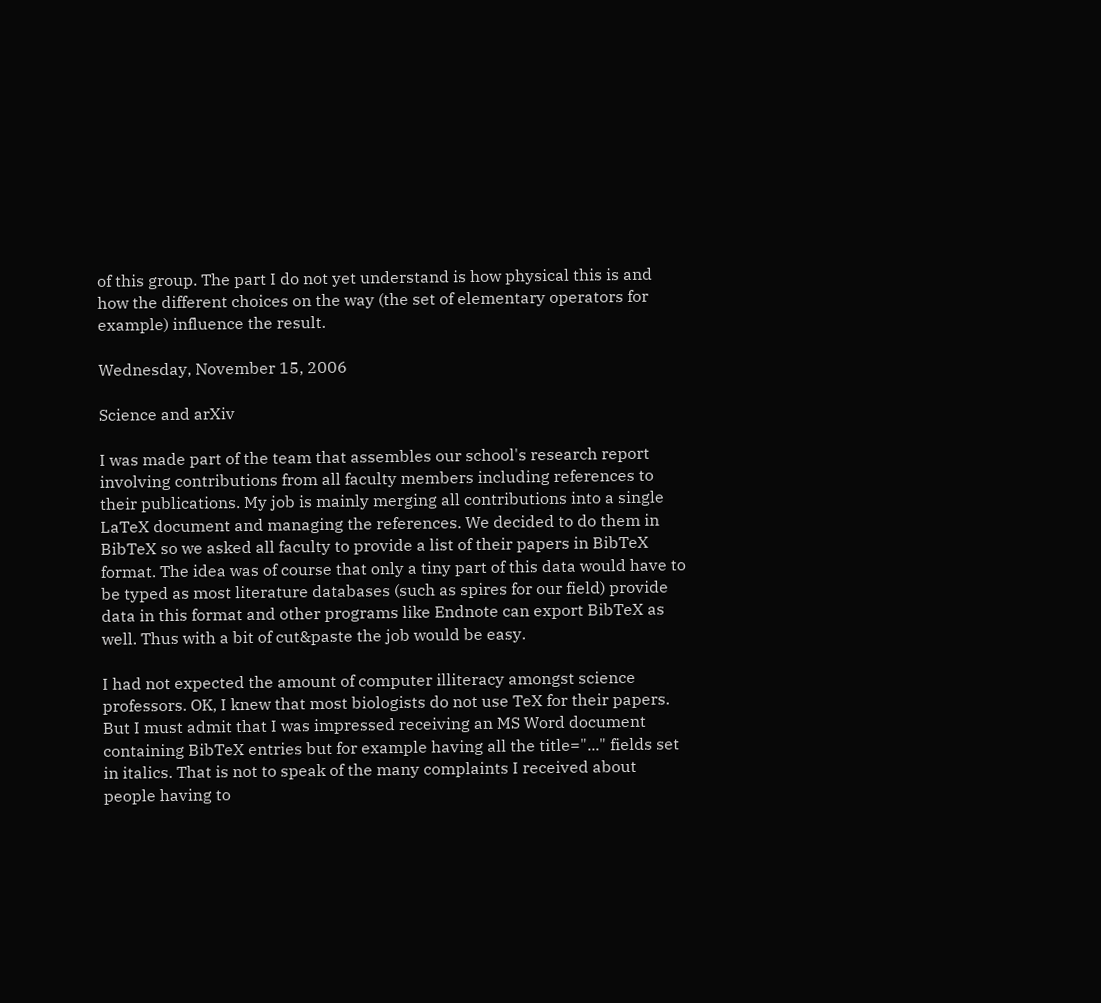of this group. The part I do not yet understand is how physical this is and how the different choices on the way (the set of elementary operators for example) influence the result.

Wednesday, November 15, 2006

Science and arXiv

I was made part of the team that assembles our school's research report involving contributions from all faculty members including references to their publications. My job is mainly merging all contributions into a single LaTeX document and managing the references. We decided to do them in BibTeX so we asked all faculty to provide a list of their papers in BibTeX format. The idea was of course that only a tiny part of this data would have to be typed as most literature databases (such as spires for our field) provide data in this format and other programs like Endnote can export BibTeX as well. Thus with a bit of cut&paste the job would be easy.

I had not expected the amount of computer illiteracy amongst science professors. OK, I knew that most biologists do not use TeX for their papers. But I must admit that I was impressed receiving an MS Word document containing BibTeX entries but for example having all the title="..." fields set in italics. That is not to speak of the many complaints I received about people having to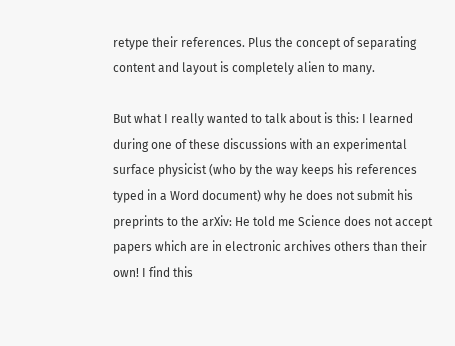retype their references. Plus the concept of separating content and layout is completely alien to many.

But what I really wanted to talk about is this: I learned during one of these discussions with an experimental surface physicist (who by the way keeps his references typed in a Word document) why he does not submit his preprints to the arXiv: He told me Science does not accept papers which are in electronic archives others than their own! I find this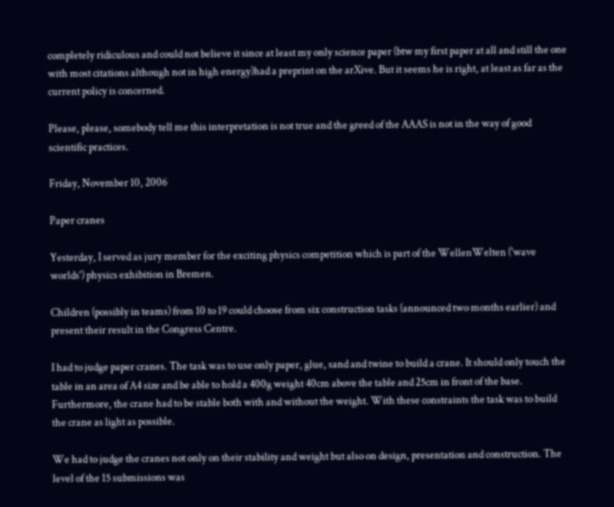completely ridiculous and could not believe it since at least my only science paper (btw my first paper at all and still the one with most citations although not in high energy)had a preprint on the arXive. But it seems he is right, at least as far as the current policy is concerned.

Please, please, somebody tell me this interpretation is not true and the greed of the AAAS is not in the way of good scientific practices.

Friday, November 10, 2006

Paper cranes

Yesterday, I served as jury member for the exciting physics competition which is part of the WellenWelten ('wave worlds') physics exhibition in Bremen.

Children (possibly in teams) from 10 to 19 could choose from six construction tasks (announced two months earlier) and present their result in the Congress Centre.

I had to judge paper cranes. The task was to use only paper, glue, sand and twine to build a crane. It should only touch the table in an area of A4 size and be able to hold a 400g weight 40cm above the table and 25cm in front of the base. Furthermore, the crane had to be stable both with and without the weight. With these constraints the task was to build the crane as light as possible.

We had to judge the cranes not only on their stability and weight but also on design, presentation and construction. The level of the 15 submissions was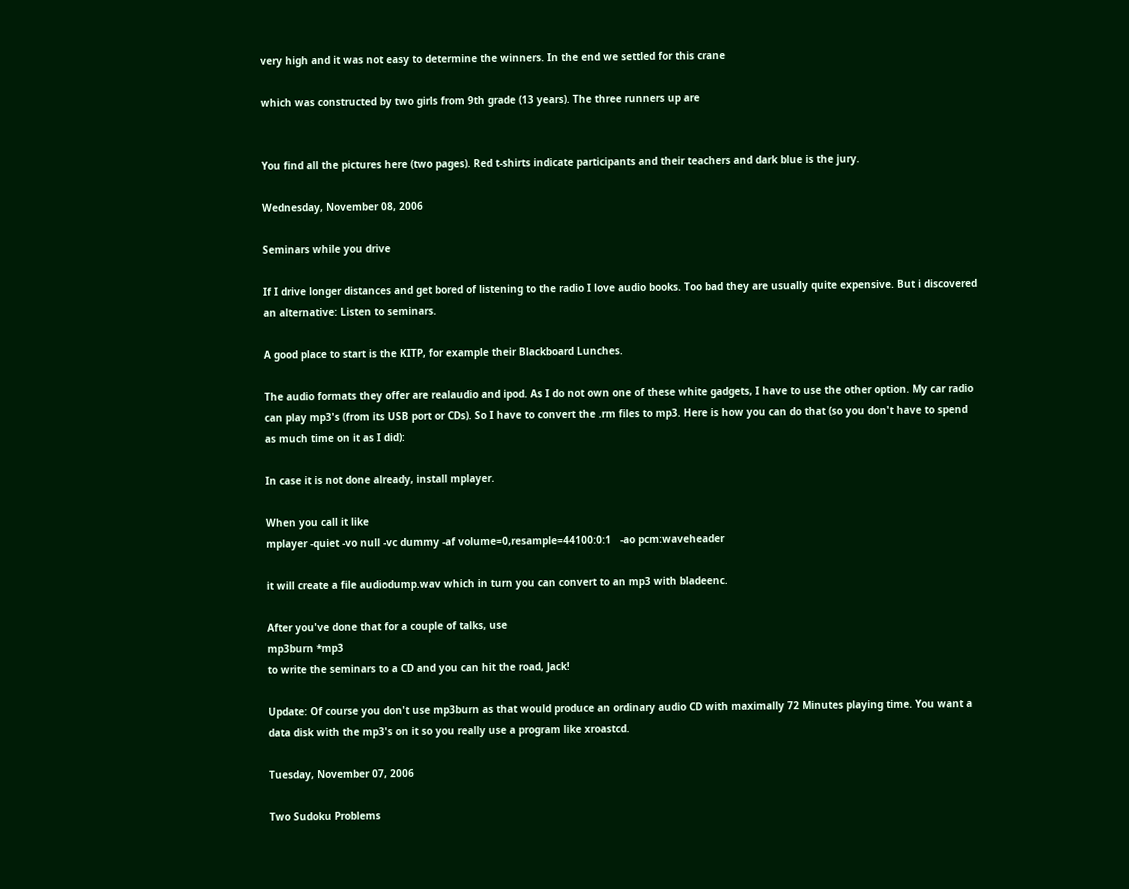very high and it was not easy to determine the winners. In the end we settled for this crane

which was constructed by two girls from 9th grade (13 years). The three runners up are


You find all the pictures here (two pages). Red t-shirts indicate participants and their teachers and dark blue is the jury.

Wednesday, November 08, 2006

Seminars while you drive

If I drive longer distances and get bored of listening to the radio I love audio books. Too bad they are usually quite expensive. But i discovered an alternative: Listen to seminars.

A good place to start is the KITP, for example their Blackboard Lunches.

The audio formats they offer are realaudio and ipod. As I do not own one of these white gadgets, I have to use the other option. My car radio can play mp3's (from its USB port or CDs). So I have to convert the .rm files to mp3. Here is how you can do that (so you don't have to spend as much time on it as I did):

In case it is not done already, install mplayer.

When you call it like
mplayer -quiet -vo null -vc dummy -af volume=0,resample=44100:0:1   -ao pcm:waveheader

it will create a file audiodump.wav which in turn you can convert to an mp3 with bladeenc.

After you've done that for a couple of talks, use
mp3burn *mp3
to write the seminars to a CD and you can hit the road, Jack!

Update: Of course you don't use mp3burn as that would produce an ordinary audio CD with maximally 72 Minutes playing time. You want a data disk with the mp3's on it so you really use a program like xroastcd.

Tuesday, November 07, 2006

Two Sudoku Problems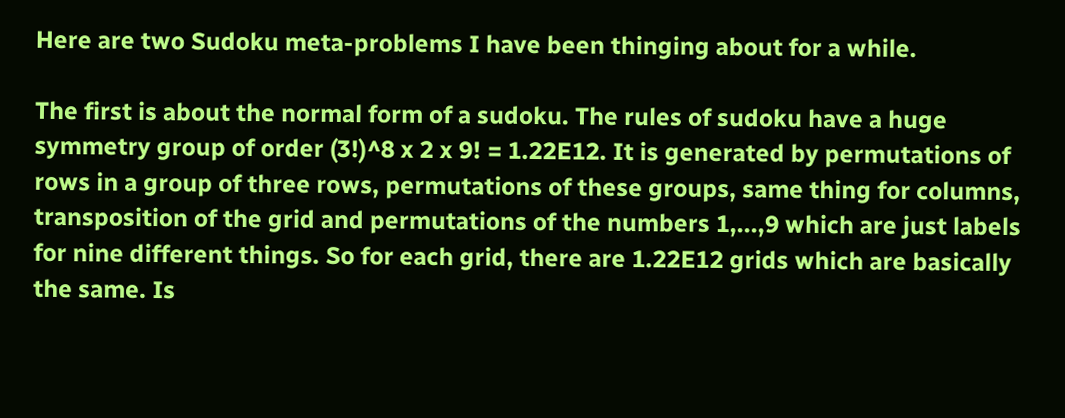Here are two Sudoku meta-problems I have been thinging about for a while.

The first is about the normal form of a sudoku. The rules of sudoku have a huge symmetry group of order (3!)^8 x 2 x 9! = 1.22E12. It is generated by permutations of rows in a group of three rows, permutations of these groups, same thing for columns, transposition of the grid and permutations of the numbers 1,...,9 which are just labels for nine different things. So for each grid, there are 1.22E12 grids which are basically the same. Is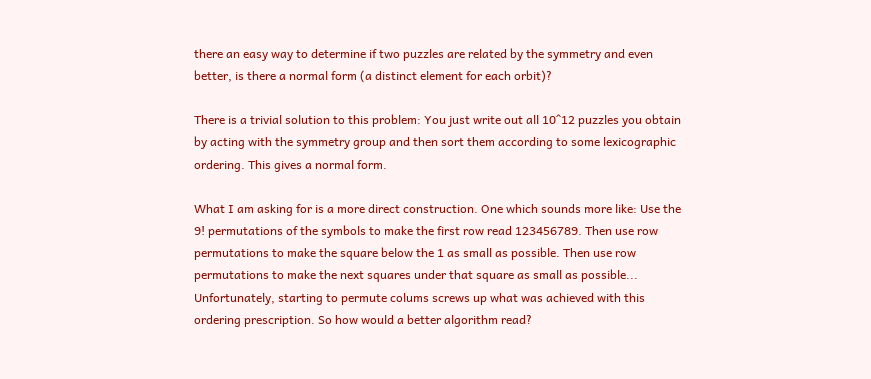there an easy way to determine if two puzzles are related by the symmetry and even better, is there a normal form (a distinct element for each orbit)?

There is a trivial solution to this problem: You just write out all 10^12 puzzles you obtain by acting with the symmetry group and then sort them according to some lexicographic ordering. This gives a normal form.

What I am asking for is a more direct construction. One which sounds more like: Use the 9! permutations of the symbols to make the first row read 123456789. Then use row permutations to make the square below the 1 as small as possible. Then use row permutations to make the next squares under that square as small as possible... Unfortunately, starting to permute colums screws up what was achieved with this ordering prescription. So how would a better algorithm read?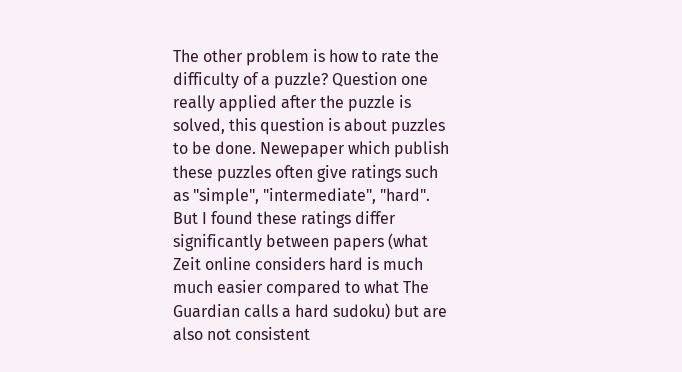The other problem is how to rate the difficulty of a puzzle? Question one really applied after the puzzle is solved, this question is about puzzles to be done. Newepaper which publish these puzzles often give ratings such as "simple", "intermediate", "hard". But I found these ratings differ significantly between papers (what Zeit online considers hard is much much easier compared to what The Guardian calls a hard sudoku) but are also not consistent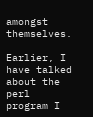amongst themselves.

Earlier, I have talked about the perl program I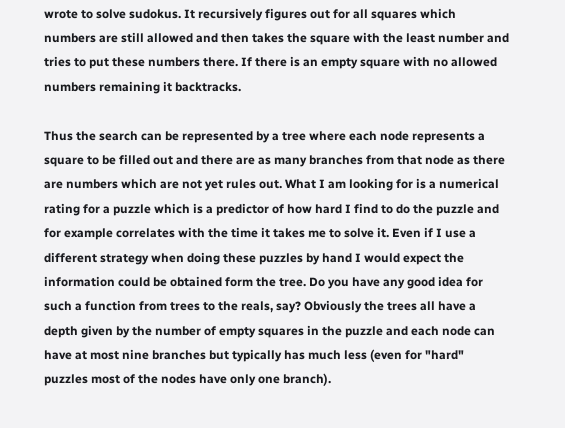wrote to solve sudokus. It recursively figures out for all squares which numbers are still allowed and then takes the square with the least number and tries to put these numbers there. If there is an empty square with no allowed numbers remaining it backtracks.

Thus the search can be represented by a tree where each node represents a square to be filled out and there are as many branches from that node as there are numbers which are not yet rules out. What I am looking for is a numerical rating for a puzzle which is a predictor of how hard I find to do the puzzle and for example correlates with the time it takes me to solve it. Even if I use a different strategy when doing these puzzles by hand I would expect the information could be obtained form the tree. Do you have any good idea for such a function from trees to the reals, say? Obviously the trees all have a depth given by the number of empty squares in the puzzle and each node can have at most nine branches but typically has much less (even for "hard" puzzles most of the nodes have only one branch).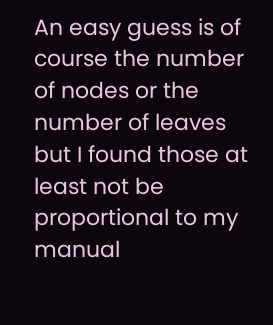An easy guess is of course the number of nodes or the number of leaves but I found those at least not be proportional to my manual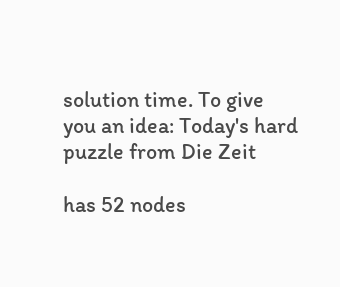solution time. To give you an idea: Today's hard puzzle from Die Zeit

has 52 nodes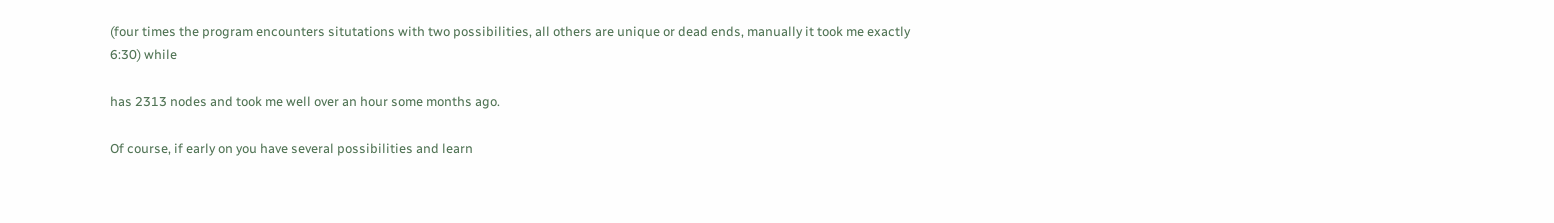(four times the program encounters situtations with two possibilities, all others are unique or dead ends, manually it took me exactly 6:30) while

has 2313 nodes and took me well over an hour some months ago.

Of course, if early on you have several possibilities and learn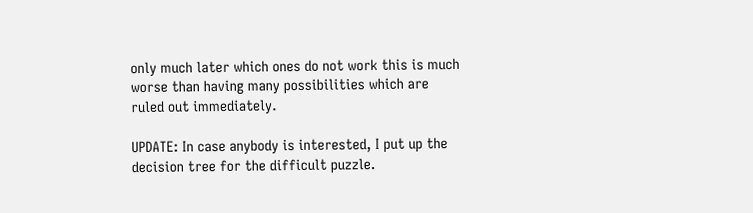only much later which ones do not work this is much worse than having many possibilities which are ruled out immediately.

UPDATE: In case anybody is interested, I put up the decision tree for the difficult puzzle.